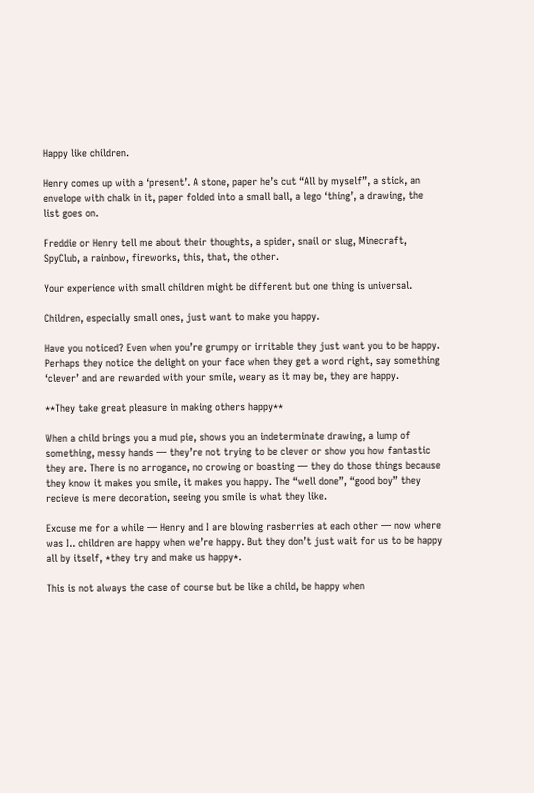Happy like children.

Henry comes up with a ‘present’. A stone, paper he’s cut “All by myself”, a stick, an envelope with chalk in it, paper folded into a small ball, a lego ‘thing’, a drawing, the list goes on.

Freddie or Henry tell me about their thoughts, a spider, snail or slug, Minecraft, SpyClub, a rainbow, fireworks, this, that, the other.

Your experience with small children might be different but one thing is universal.

Children, especially small ones, just want to make you happy.

Have you noticed? Even when you’re grumpy or irritable they just want you to be happy. Perhaps they notice the delight on your face when they get a word right, say something ‘clever’ and are rewarded with your smile, weary as it may be, they are happy.

**They take great pleasure in making others happy**

When a child brings you a mud pie, shows you an indeterminate drawing, a lump of something, messy hands — they’re not trying to be clever or show you how fantastic they are. There is no arrogance, no crowing or boasting — they do those things because they know it makes you smile, it makes you happy. The “well done”, “good boy” they recieve is mere decoration, seeing you smile is what they like.

Excuse me for a while — Henry and I are blowing rasberries at each other — now where was I.. children are happy when we’re happy. But they don’t just wait for us to be happy all by itself, *they try and make us happy*.

This is not always the case of course but be like a child, be happy when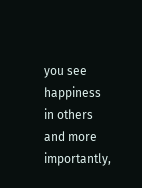you see happiness in others and more importantly,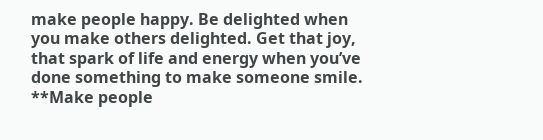make people happy. Be delighted when you make others delighted. Get that joy, that spark of life and energy when you’ve done something to make someone smile. **Make people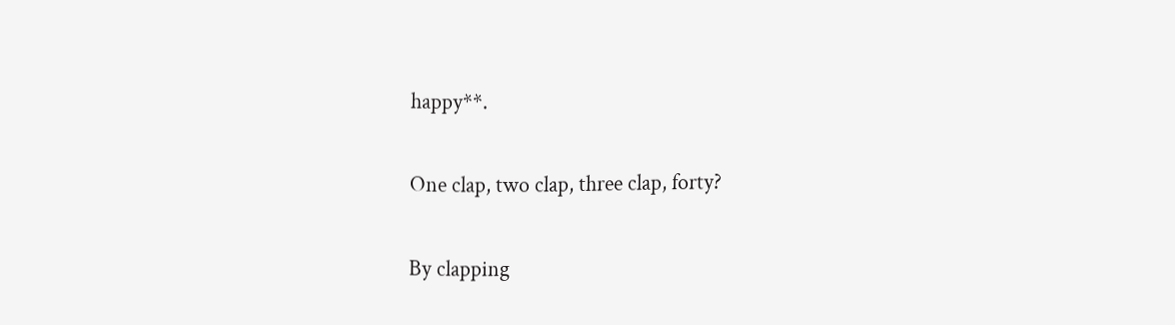happy**.

One clap, two clap, three clap, forty?

By clapping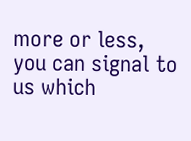more or less, you can signal to us which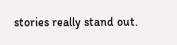stories really stand out.